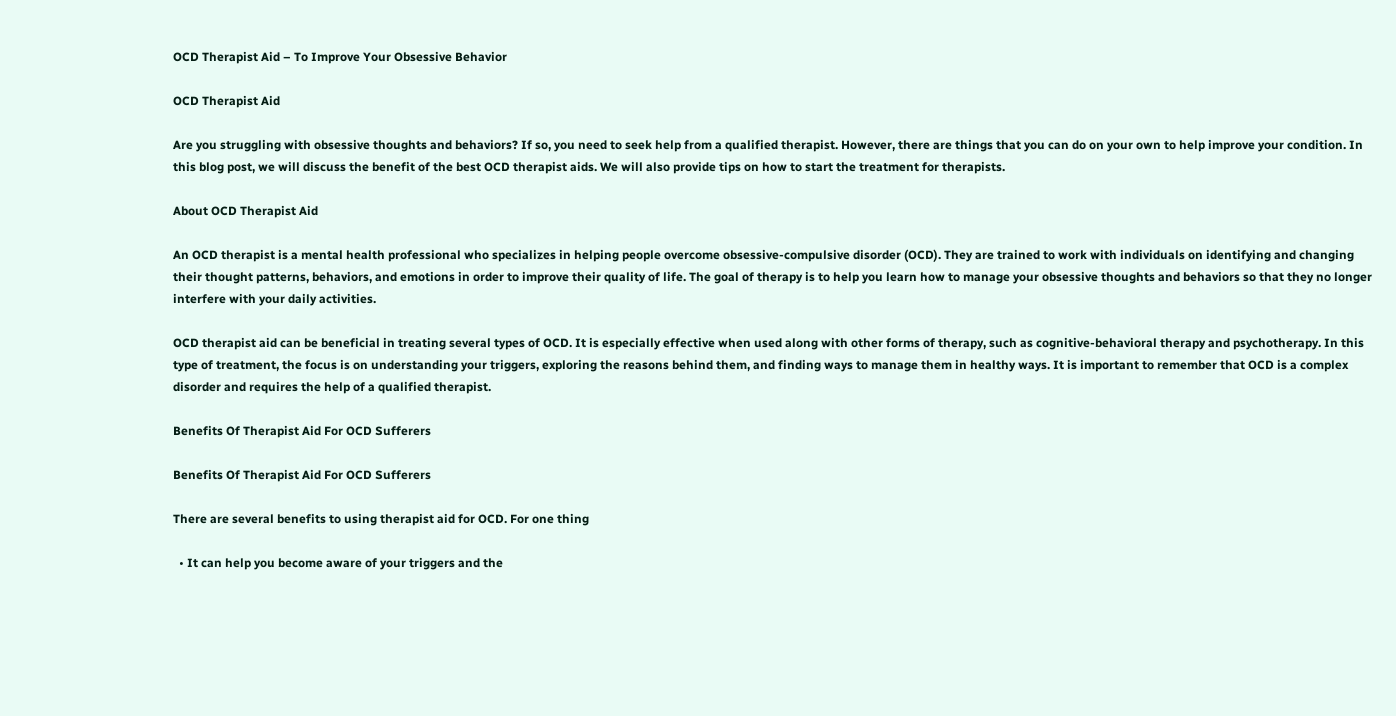OCD Therapist Aid – To Improve Your Obsessive Behavior

OCD Therapist Aid

Are you struggling with obsessive thoughts and behaviors? If so, you need to seek help from a qualified therapist. However, there are things that you can do on your own to help improve your condition. In this blog post, we will discuss the benefit of the best OCD therapist aids. We will also provide tips on how to start the treatment for therapists.

About OCD Therapist Aid

An OCD therapist is a mental health professional who specializes in helping people overcome obsessive-compulsive disorder (OCD). They are trained to work with individuals on identifying and changing their thought patterns, behaviors, and emotions in order to improve their quality of life. The goal of therapy is to help you learn how to manage your obsessive thoughts and behaviors so that they no longer interfere with your daily activities.

OCD therapist aid can be beneficial in treating several types of OCD. It is especially effective when used along with other forms of therapy, such as cognitive-behavioral therapy and psychotherapy. In this type of treatment, the focus is on understanding your triggers, exploring the reasons behind them, and finding ways to manage them in healthy ways. It is important to remember that OCD is a complex disorder and requires the help of a qualified therapist.

Benefits Of Therapist Aid For OCD Sufferers

Benefits Of Therapist Aid For OCD Sufferers

There are several benefits to using therapist aid for OCD. For one thing

  • It can help you become aware of your triggers and the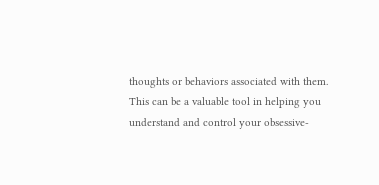thoughts or behaviors associated with them. This can be a valuable tool in helping you understand and control your obsessive-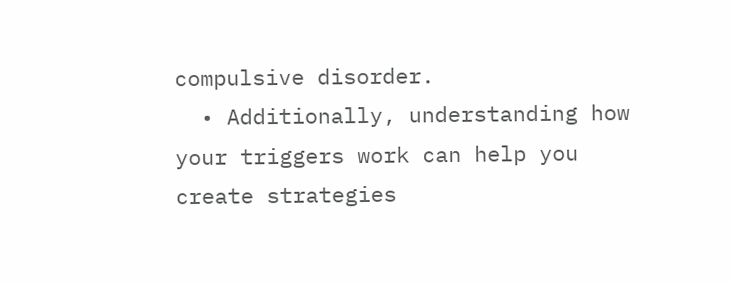compulsive disorder.
  • Additionally, understanding how your triggers work can help you create strategies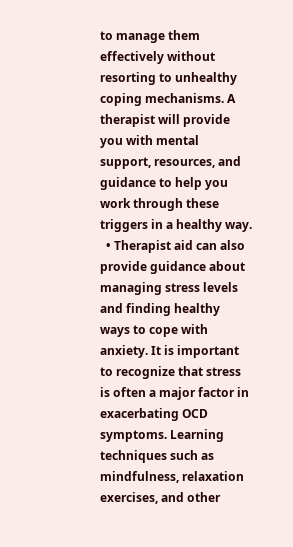to manage them effectively without resorting to unhealthy coping mechanisms. A therapist will provide you with mental support, resources, and guidance to help you work through these triggers in a healthy way.
  • Therapist aid can also provide guidance about managing stress levels and finding healthy ways to cope with anxiety. It is important to recognize that stress is often a major factor in exacerbating OCD symptoms. Learning techniques such as mindfulness, relaxation exercises, and other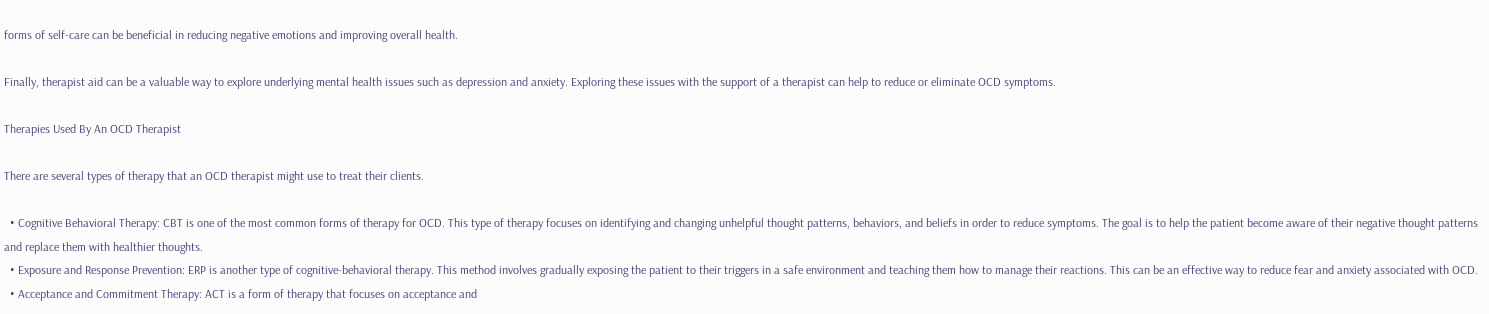forms of self-care can be beneficial in reducing negative emotions and improving overall health.

Finally, therapist aid can be a valuable way to explore underlying mental health issues such as depression and anxiety. Exploring these issues with the support of a therapist can help to reduce or eliminate OCD symptoms.

Therapies Used By An OCD Therapist

There are several types of therapy that an OCD therapist might use to treat their clients.

  • Cognitive Behavioral Therapy: CBT is one of the most common forms of therapy for OCD. This type of therapy focuses on identifying and changing unhelpful thought patterns, behaviors, and beliefs in order to reduce symptoms. The goal is to help the patient become aware of their negative thought patterns and replace them with healthier thoughts.
  • Exposure and Response Prevention: ERP is another type of cognitive-behavioral therapy. This method involves gradually exposing the patient to their triggers in a safe environment and teaching them how to manage their reactions. This can be an effective way to reduce fear and anxiety associated with OCD.
  • Acceptance and Commitment Therapy: ACT is a form of therapy that focuses on acceptance and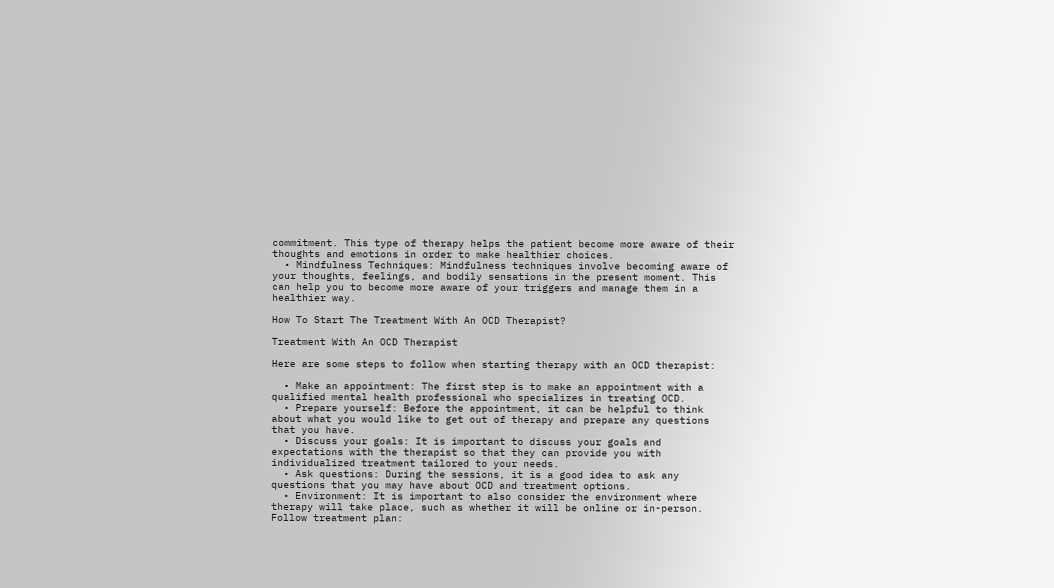commitment. This type of therapy helps the patient become more aware of their thoughts and emotions in order to make healthier choices.
  • Mindfulness Techniques: Mindfulness techniques involve becoming aware of your thoughts, feelings, and bodily sensations in the present moment. This can help you to become more aware of your triggers and manage them in a healthier way.

How To Start The Treatment With An OCD Therapist?

Treatment With An OCD Therapist

Here are some steps to follow when starting therapy with an OCD therapist:

  • Make an appointment: The first step is to make an appointment with a qualified mental health professional who specializes in treating OCD.
  • Prepare yourself: Before the appointment, it can be helpful to think about what you would like to get out of therapy and prepare any questions that you have.
  • Discuss your goals: It is important to discuss your goals and expectations with the therapist so that they can provide you with individualized treatment tailored to your needs.
  • Ask questions: During the sessions, it is a good idea to ask any questions that you may have about OCD and treatment options.
  • Environment: It is important to also consider the environment where therapy will take place, such as whether it will be online or in-person. Follow treatment plan: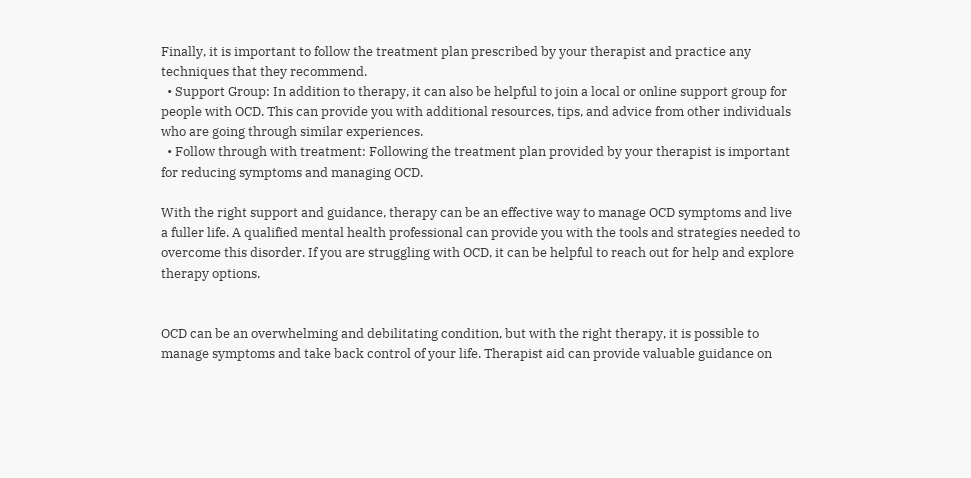Finally, it is important to follow the treatment plan prescribed by your therapist and practice any techniques that they recommend.
  • Support Group: In addition to therapy, it can also be helpful to join a local or online support group for people with OCD. This can provide you with additional resources, tips, and advice from other individuals who are going through similar experiences.
  • Follow through with treatment: Following the treatment plan provided by your therapist is important for reducing symptoms and managing OCD.

With the right support and guidance, therapy can be an effective way to manage OCD symptoms and live a fuller life. A qualified mental health professional can provide you with the tools and strategies needed to overcome this disorder. If you are struggling with OCD, it can be helpful to reach out for help and explore therapy options.


OCD can be an overwhelming and debilitating condition, but with the right therapy, it is possible to manage symptoms and take back control of your life. Therapist aid can provide valuable guidance on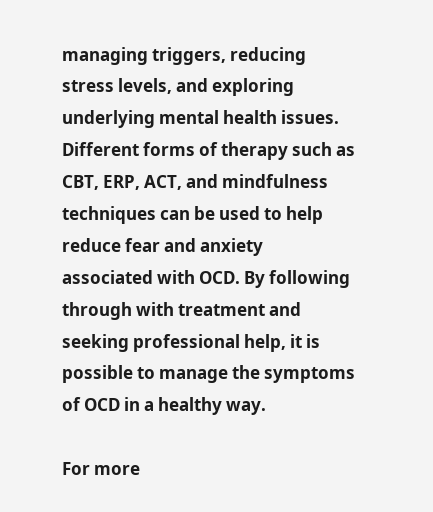managing triggers, reducing stress levels, and exploring underlying mental health issues. Different forms of therapy such as CBT, ERP, ACT, and mindfulness techniques can be used to help reduce fear and anxiety associated with OCD. By following through with treatment and seeking professional help, it is possible to manage the symptoms of OCD in a healthy way.

For more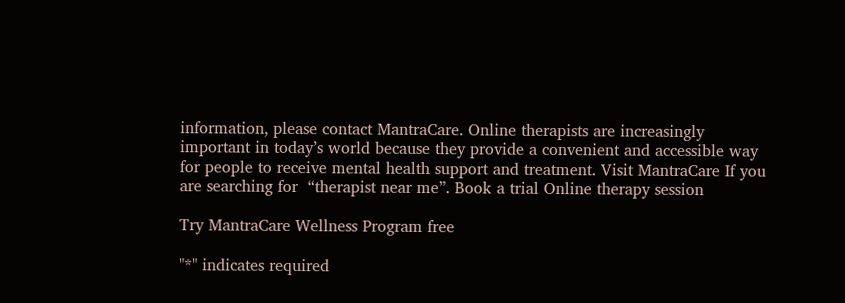information, please contact MantraCare. Online therapists are increasingly important in today’s world because they provide a convenient and accessible way for people to receive mental health support and treatment. Visit MantraCare If you are searching for  “therapist near me”. Book a trial Online therapy session

Try MantraCare Wellness Program free

"*" indicates required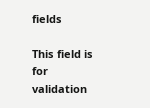fields

This field is for validation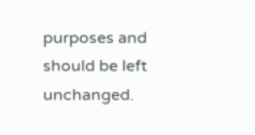purposes and should be left unchanged.